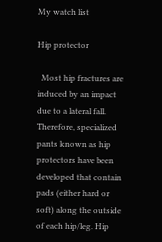My watch list

Hip protector

  Most hip fractures are induced by an impact due to a lateral fall. Therefore, specialized pants known as hip protectors have been developed that contain pads (either hard or soft) along the outside of each hip/leg. Hip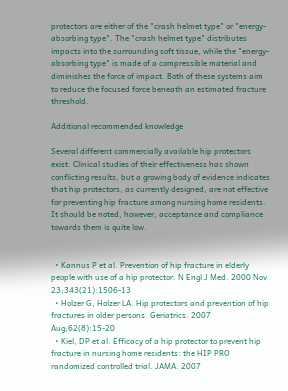protectors are either of the "crash helmet type" or "energy-absorbing type". The "crash helmet type" distributes impacts into the surrounding soft tissue, while the "energy-absorbing type" is made of a compressible material and diminishes the force of impact. Both of these systems aim to reduce the focused force beneath an estimated fracture threshold.

Additional recommended knowledge

Several different commercially available hip protectors exist. Clinical studies of their effectiveness has shown conflicting results, but a growing body of evidence indicates that hip protectors, as currently designed, are not effective for preventing hip fracture among nursing home residents. It should be noted, however, acceptance and compliance towards them is quite low.


  • Kannus P et al. Prevention of hip fracture in elderly people with use of a hip protector. N Engl J Med. 2000 Nov 23;343(21):1506-13
  • Holzer G, Holzer LA. Hip protectors and prevention of hip fractures in older persons. Geriatrics. 2007 Aug;62(8):15-20
  • Kiel, DP et al. Efficacy of a hip protector to prevent hip fracture in nursing home residents: the HIP PRO randomized controlled trial. JAMA. 2007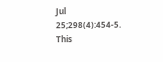Jul 25;298(4):454-5.
This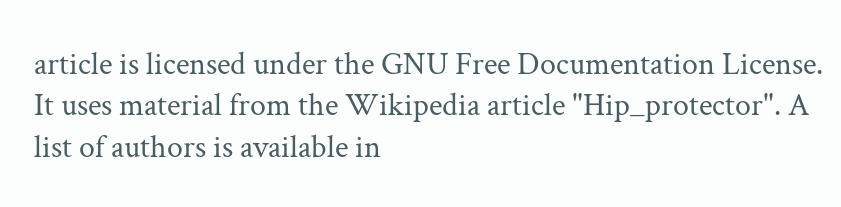article is licensed under the GNU Free Documentation License. It uses material from the Wikipedia article "Hip_protector". A list of authors is available in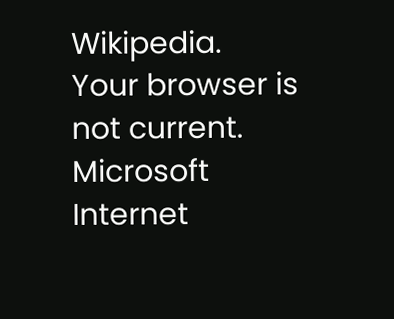Wikipedia.
Your browser is not current. Microsoft Internet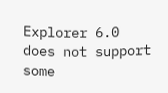Explorer 6.0 does not support some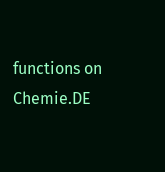functions on Chemie.DE